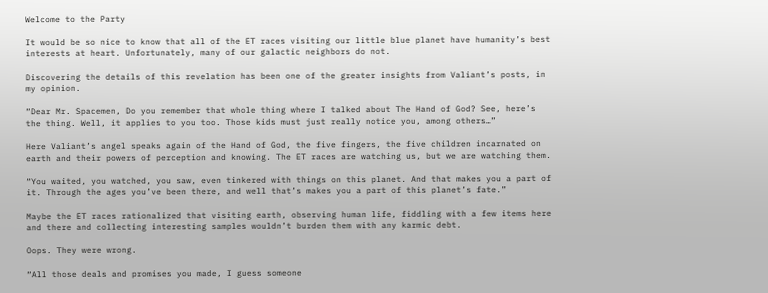Welcome to the Party

It would be so nice to know that all of the ET races visiting our little blue planet have humanity’s best interests at heart. Unfortunately, many of our galactic neighbors do not.

Discovering the details of this revelation has been one of the greater insights from Valiant’s posts, in my opinion.

“Dear Mr. Spacemen, Do you remember that whole thing where I talked about The Hand of God? See, here’s the thing. Well, it applies to you too. Those kids must just really notice you, among others…”

Here Valiant’s angel speaks again of the Hand of God, the five fingers, the five children incarnated on earth and their powers of perception and knowing. The ET races are watching us, but we are watching them.

“You waited, you watched, you saw, even tinkered with things on this planet. And that makes you a part of it. Through the ages you’ve been there, and well that’s makes you a part of this planet’s fate.”

Maybe the ET races rationalized that visiting earth, observing human life, fiddling with a few items here and there and collecting interesting samples wouldn’t burden them with any karmic debt.

Oops. They were wrong.

“All those deals and promises you made, I guess someone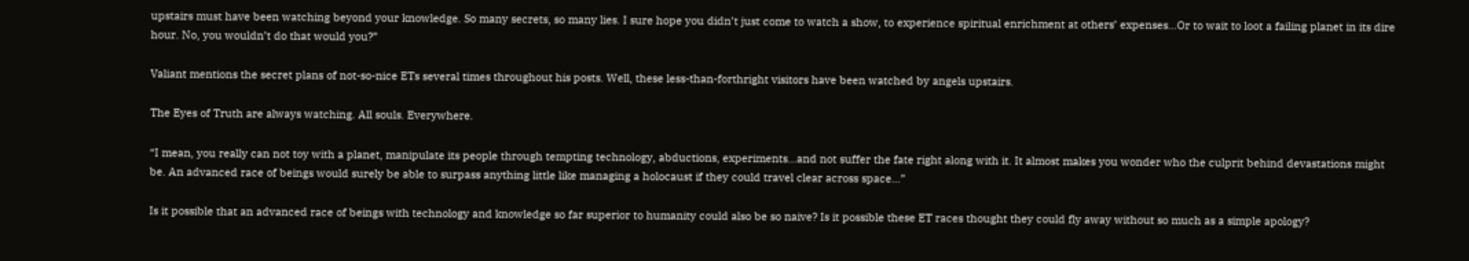upstairs must have been watching beyond your knowledge. So many secrets, so many lies. I sure hope you didn’t just come to watch a show, to experience spiritual enrichment at others’ expenses…Or to wait to loot a failing planet in its dire hour. No, you wouldn’t do that would you?”

Valiant mentions the secret plans of not-so-nice ETs several times throughout his posts. Well, these less-than-forthright visitors have been watched by angels upstairs.

The Eyes of Truth are always watching. All souls. Everywhere.

“I mean, you really can not toy with a planet, manipulate its people through tempting technology, abductions, experiments…and not suffer the fate right along with it. It almost makes you wonder who the culprit behind devastations might be. An advanced race of beings would surely be able to surpass anything little like managing a holocaust if they could travel clear across space…”

Is it possible that an advanced race of beings with technology and knowledge so far superior to humanity could also be so naive? Is it possible these ET races thought they could fly away without so much as a simple apology?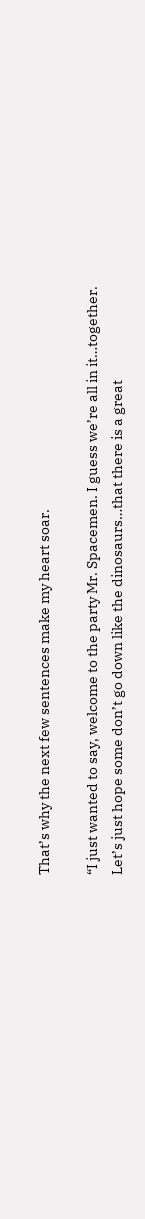That’s why the next few sentences make my heart soar.

“I just wanted to say, welcome to the party Mr. Spacemen. I guess we’re all in it…together. Let’s just hope some don’t go down like the dinosaurs…that there is a great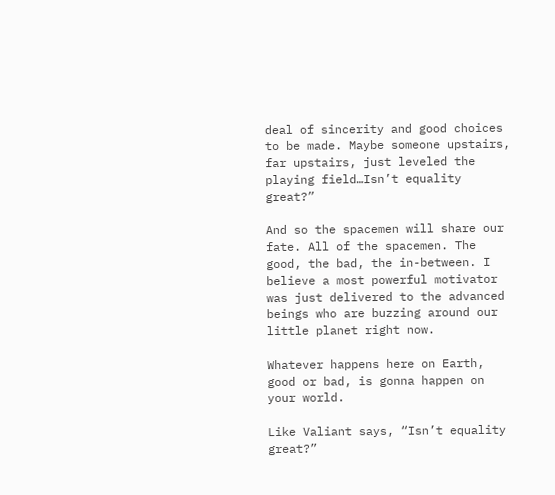deal of sincerity and good choices to be made. Maybe someone upstairs, far upstairs, just leveled the playing field…Isn’t equality great?”

And so the spacemen will share our fate. All of the spacemen. The good, the bad, the in-between. I believe a most powerful motivator was just delivered to the advanced beings who are buzzing around our little planet right now.

Whatever happens here on Earth, good or bad, is gonna happen on your world.

Like Valiant says, “Isn’t equality great?”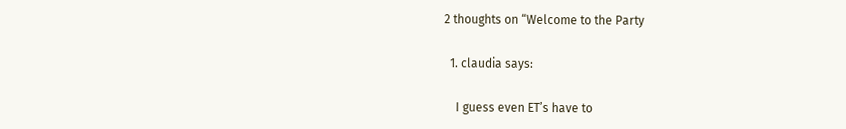2 thoughts on “Welcome to the Party

  1. claudia says:

    I guess even ET’s have to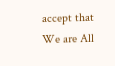accept that We are All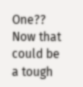One?? Now that could be a tough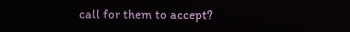call for them to accept?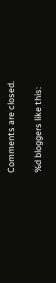Comments are closed.

%d bloggers like this: